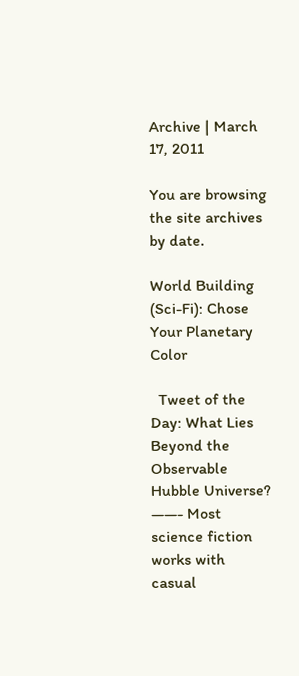Archive | March 17, 2011

You are browsing the site archives by date.

World Building (Sci-Fi): Chose Your Planetary Color

  Tweet of the Day: What Lies Beyond the Observable Hubble Universe? ——- Most science fiction works with casual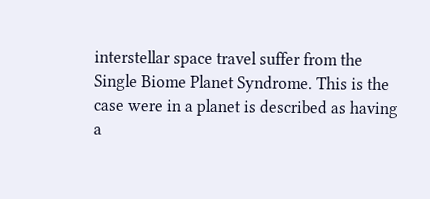interstellar space travel suffer from the Single Biome Planet Syndrome. This is the case were in a planet is described as having a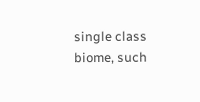single class biome, such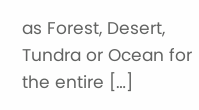as Forest, Desert, Tundra or Ocean for the entire […]